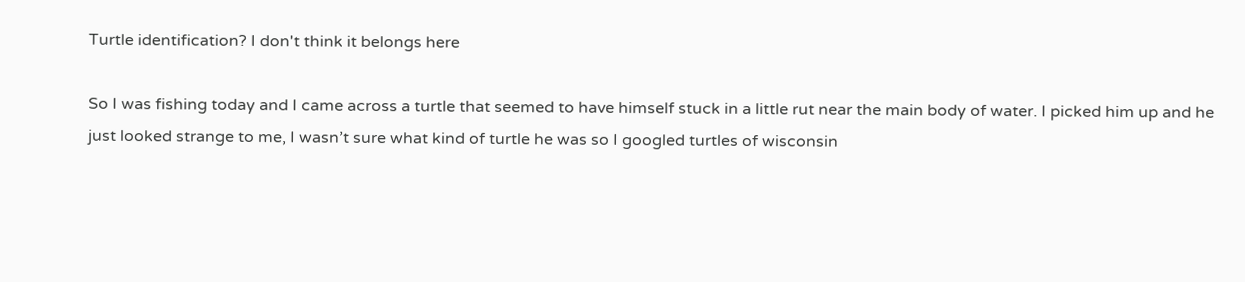Turtle identification? I don't think it belongs here

So I was fishing today and I came across a turtle that seemed to have himself stuck in a little rut near the main body of water. I picked him up and he just looked strange to me, I wasn’t sure what kind of turtle he was so I googled turtles of wisconsin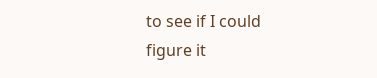to see if I could figure it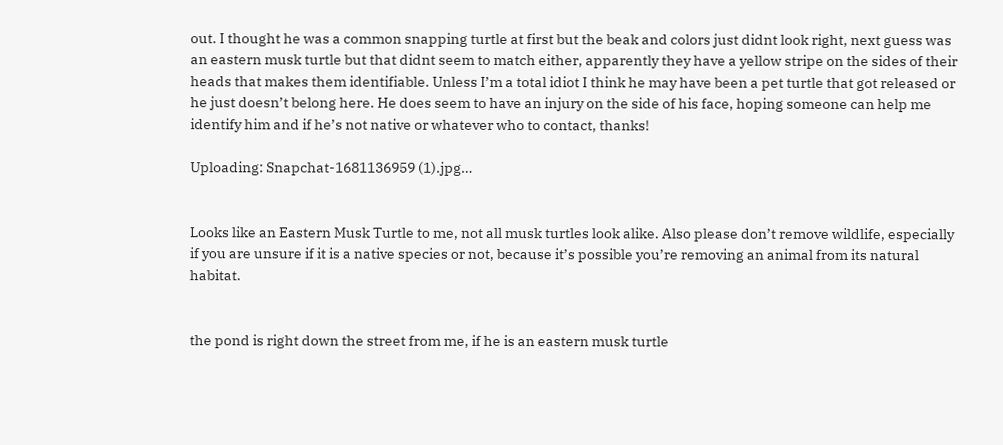out. I thought he was a common snapping turtle at first but the beak and colors just didnt look right, next guess was an eastern musk turtle but that didnt seem to match either, apparently they have a yellow stripe on the sides of their heads that makes them identifiable. Unless I’m a total idiot I think he may have been a pet turtle that got released or he just doesn’t belong here. He does seem to have an injury on the side of his face, hoping someone can help me identify him and if he’s not native or whatever who to contact, thanks!

Uploading: Snapchat-1681136959 (1).jpg…


Looks like an Eastern Musk Turtle to me, not all musk turtles look alike. Also please don’t remove wildlife, especially if you are unsure if it is a native species or not, because it’s possible you’re removing an animal from its natural habitat.


the pond is right down the street from me, if he is an eastern musk turtle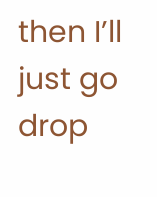then I’ll just go drop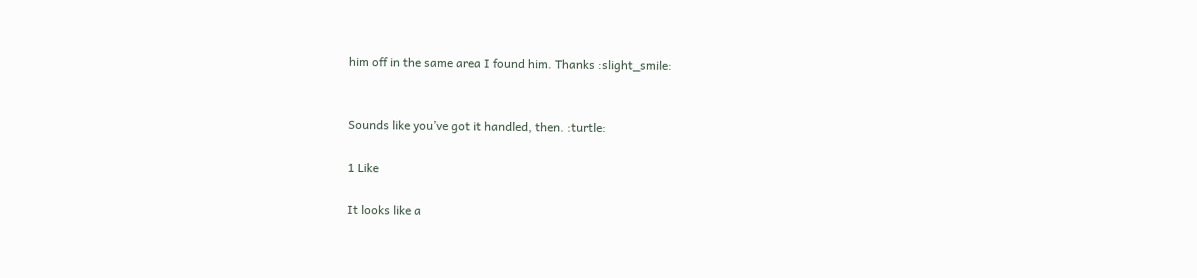him off in the same area I found him. Thanks :slight_smile:


Sounds like you’ve got it handled, then. :turtle:

1 Like

It looks like a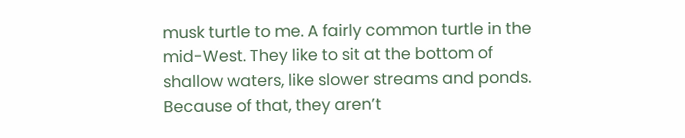musk turtle to me. A fairly common turtle in the mid-West. They like to sit at the bottom of shallow waters, like slower streams and ponds. Because of that, they aren’t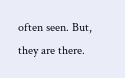often seen. But, they are there.